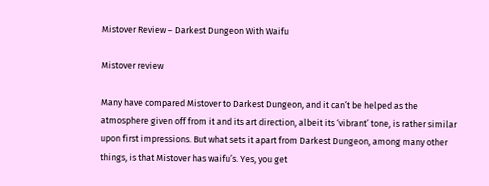Mistover Review – Darkest Dungeon With Waifu

Mistover review

Many have compared Mistover to Darkest Dungeon, and it can’t be helped as the atmosphere given off from it and its art direction, albeit its ‘vibrant’ tone, is rather similar upon first impressions. But what sets it apart from Darkest Dungeon, among many other things, is that Mistover has waifu’s. Yes, you get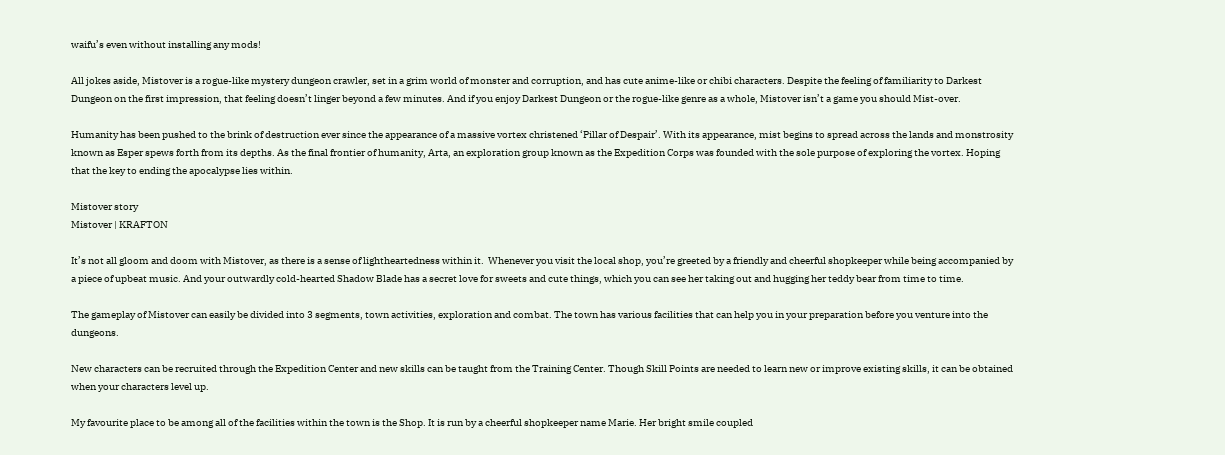waifu’s even without installing any mods!

All jokes aside, Mistover is a rogue-like mystery dungeon crawler, set in a grim world of monster and corruption, and has cute anime-like or chibi characters. Despite the feeling of familiarity to Darkest Dungeon on the first impression, that feeling doesn’t linger beyond a few minutes. And if you enjoy Darkest Dungeon or the rogue-like genre as a whole, Mistover isn’t a game you should Mist-over.

Humanity has been pushed to the brink of destruction ever since the appearance of a massive vortex christened ‘Pillar of Despair’. With its appearance, mist begins to spread across the lands and monstrosity known as Esper spews forth from its depths. As the final frontier of humanity, Arta, an exploration group known as the Expedition Corps was founded with the sole purpose of exploring the vortex. Hoping that the key to ending the apocalypse lies within.

Mistover story
Mistover | KRAFTON

It’s not all gloom and doom with Mistover, as there is a sense of lightheartedness within it.  Whenever you visit the local shop, you’re greeted by a friendly and cheerful shopkeeper while being accompanied by a piece of upbeat music. And your outwardly cold-hearted Shadow Blade has a secret love for sweets and cute things, which you can see her taking out and hugging her teddy bear from time to time.

The gameplay of Mistover can easily be divided into 3 segments, town activities, exploration and combat. The town has various facilities that can help you in your preparation before you venture into the dungeons.

New characters can be recruited through the Expedition Center and new skills can be taught from the Training Center. Though Skill Points are needed to learn new or improve existing skills, it can be obtained when your characters level up.

My favourite place to be among all of the facilities within the town is the Shop. It is run by a cheerful shopkeeper name Marie. Her bright smile coupled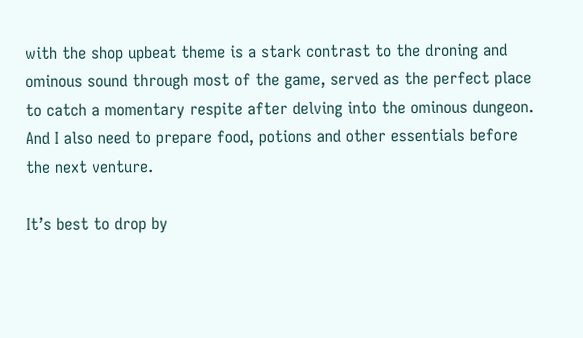with the shop upbeat theme is a stark contrast to the droning and ominous sound through most of the game, served as the perfect place to catch a momentary respite after delving into the ominous dungeon. And I also need to prepare food, potions and other essentials before the next venture.

It’s best to drop by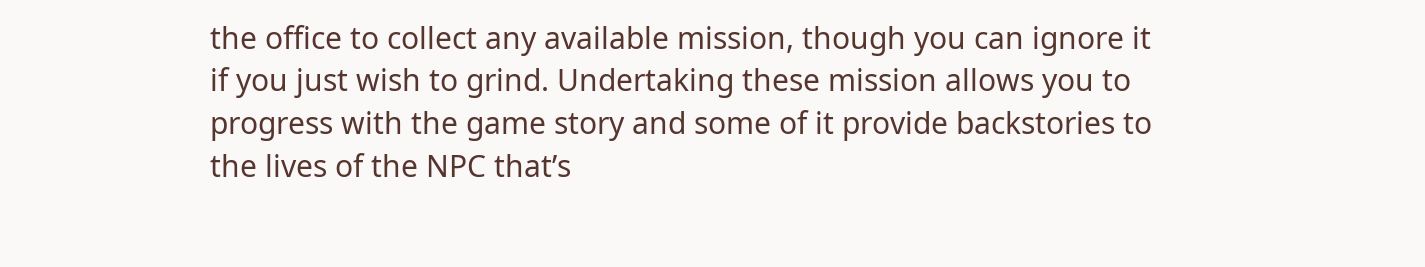the office to collect any available mission, though you can ignore it if you just wish to grind. Undertaking these mission allows you to progress with the game story and some of it provide backstories to the lives of the NPC that’s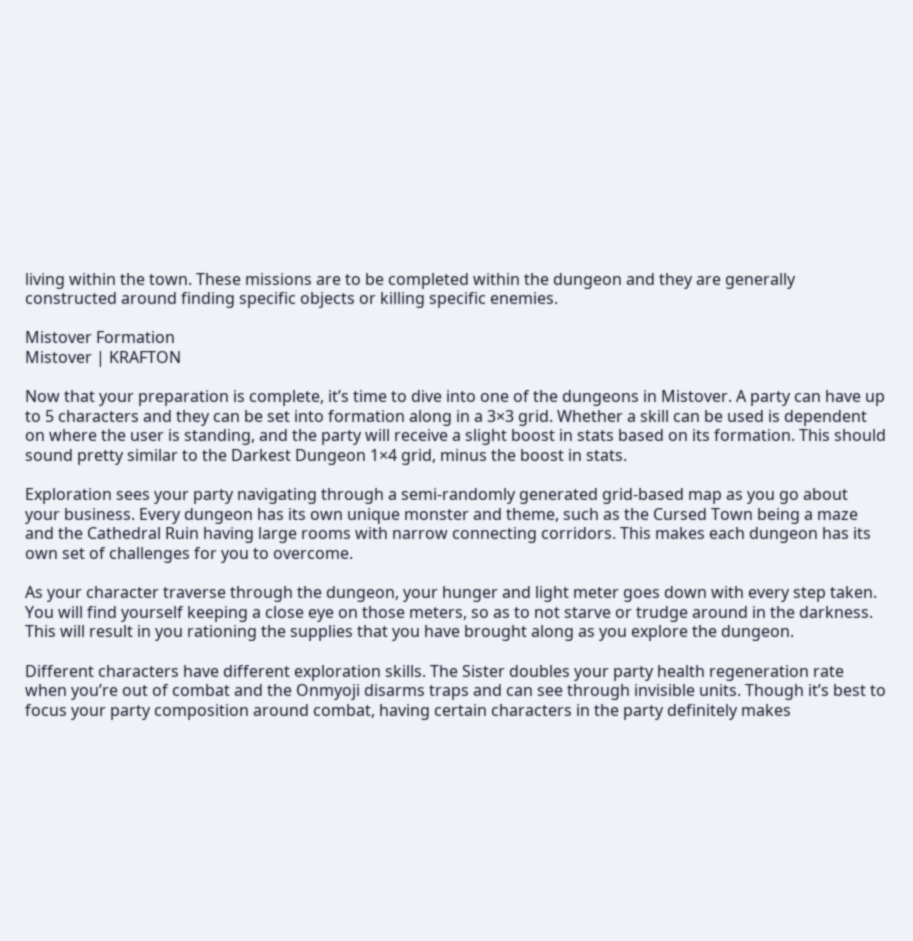living within the town. These missions are to be completed within the dungeon and they are generally constructed around finding specific objects or killing specific enemies.

Mistover Formation
Mistover | KRAFTON

Now that your preparation is complete, it’s time to dive into one of the dungeons in Mistover. A party can have up to 5 characters and they can be set into formation along in a 3×3 grid. Whether a skill can be used is dependent on where the user is standing, and the party will receive a slight boost in stats based on its formation. This should sound pretty similar to the Darkest Dungeon 1×4 grid, minus the boost in stats.

Exploration sees your party navigating through a semi-randomly generated grid-based map as you go about your business. Every dungeon has its own unique monster and theme, such as the Cursed Town being a maze and the Cathedral Ruin having large rooms with narrow connecting corridors. This makes each dungeon has its own set of challenges for you to overcome.

As your character traverse through the dungeon, your hunger and light meter goes down with every step taken. You will find yourself keeping a close eye on those meters, so as to not starve or trudge around in the darkness. This will result in you rationing the supplies that you have brought along as you explore the dungeon.

Different characters have different exploration skills. The Sister doubles your party health regeneration rate when you’re out of combat and the Onmyoji disarms traps and can see through invisible units. Though it’s best to focus your party composition around combat, having certain characters in the party definitely makes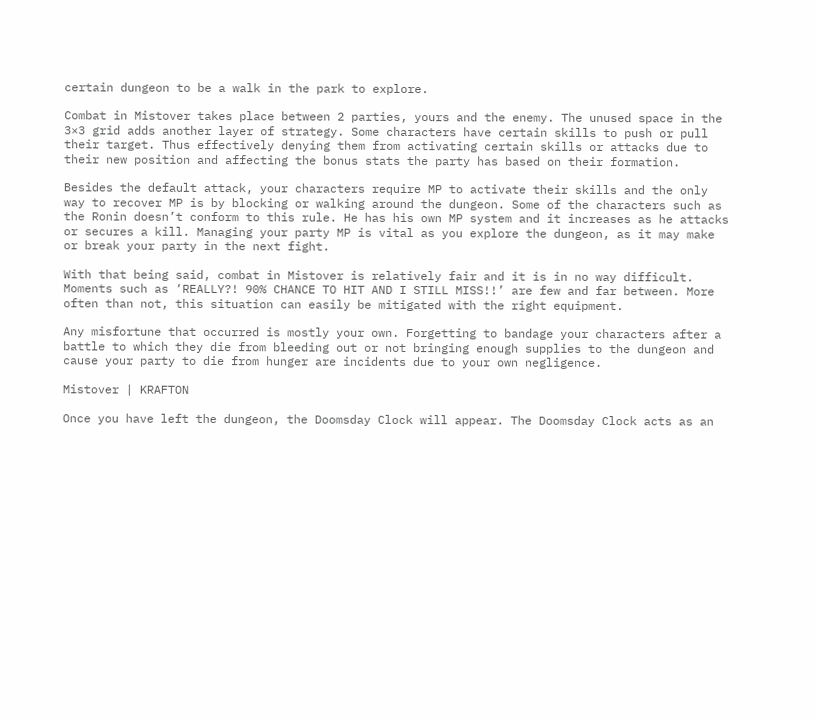certain dungeon to be a walk in the park to explore.

Combat in Mistover takes place between 2 parties, yours and the enemy. The unused space in the 3×3 grid adds another layer of strategy. Some characters have certain skills to push or pull their target. Thus effectively denying them from activating certain skills or attacks due to their new position and affecting the bonus stats the party has based on their formation.

Besides the default attack, your characters require MP to activate their skills and the only way to recover MP is by blocking or walking around the dungeon. Some of the characters such as the Ronin doesn’t conform to this rule. He has his own MP system and it increases as he attacks or secures a kill. Managing your party MP is vital as you explore the dungeon, as it may make or break your party in the next fight.

With that being said, combat in Mistover is relatively fair and it is in no way difficult. Moments such as ‘REALLY?! 90% CHANCE TO HIT AND I STILL MISS!!’ are few and far between. More often than not, this situation can easily be mitigated with the right equipment.

Any misfortune that occurred is mostly your own. Forgetting to bandage your characters after a battle to which they die from bleeding out or not bringing enough supplies to the dungeon and cause your party to die from hunger are incidents due to your own negligence.

Mistover | KRAFTON

Once you have left the dungeon, the Doomsday Clock will appear. The Doomsday Clock acts as an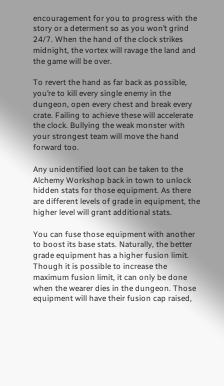encouragement for you to progress with the story or a determent so as you won’t grind 24/7. When the hand of the clock strikes midnight, the vortex will ravage the land and the game will be over.

To revert the hand as far back as possible, you’re to kill every single enemy in the dungeon, open every chest and break every crate. Failing to achieve these will accelerate the clock. Bullying the weak monster with your strongest team will move the hand forward too.

Any unidentified loot can be taken to the Alchemy Workshop back in town to unlock hidden stats for those equipment. As there are different levels of grade in equipment, the higher level will grant additional stats.

You can fuse those equipment with another to boost its base stats. Naturally, the better grade equipment has a higher fusion limit. Though it is possible to increase the maximum fusion limit, it can only be done when the wearer dies in the dungeon. Those equipment will have their fusion cap raised,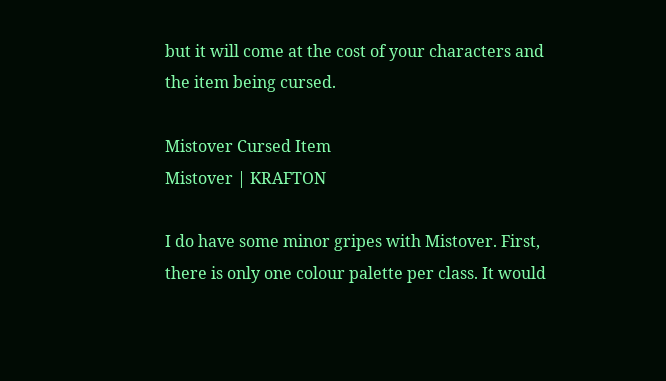but it will come at the cost of your characters and the item being cursed.

Mistover Cursed Item
Mistover | KRAFTON

I do have some minor gripes with Mistover. First, there is only one colour palette per class. It would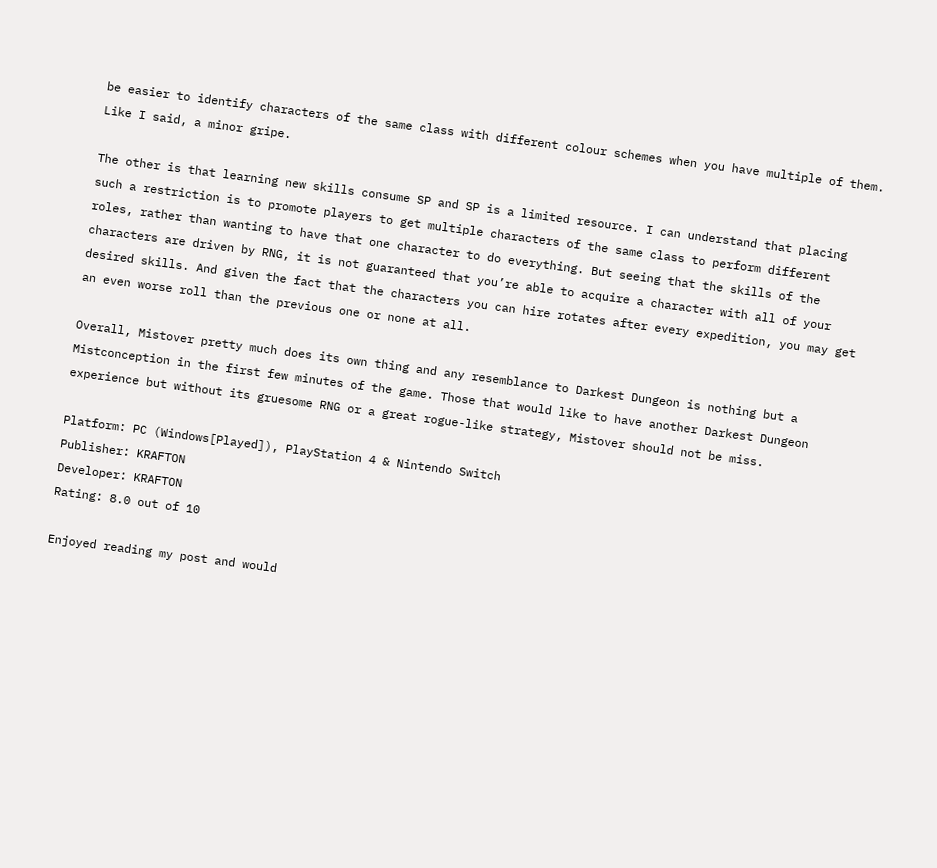be easier to identify characters of the same class with different colour schemes when you have multiple of them. Like I said, a minor gripe.

The other is that learning new skills consume SP and SP is a limited resource. I can understand that placing such a restriction is to promote players to get multiple characters of the same class to perform different roles, rather than wanting to have that one character to do everything. But seeing that the skills of the characters are driven by RNG, it is not guaranteed that you’re able to acquire a character with all of your desired skills. And given the fact that the characters you can hire rotates after every expedition, you may get an even worse roll than the previous one or none at all.

Overall, Mistover pretty much does its own thing and any resemblance to Darkest Dungeon is nothing but a Mistconception in the first few minutes of the game. Those that would like to have another Darkest Dungeon experience but without its gruesome RNG or a great rogue-like strategy, Mistover should not be miss.

Platform: PC (Windows[Played]), PlayStation 4 & Nintendo Switch
Publisher: KRAFTON
Developer: KRAFTON
Rating: 8.0 out of 10

Enjoyed reading my post and would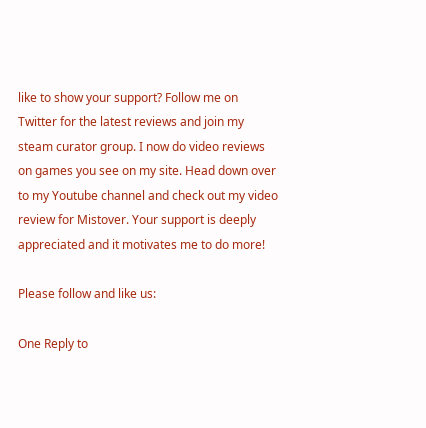like to show your support? Follow me on Twitter for the latest reviews and join my steam curator group. I now do video reviews on games you see on my site. Head down over to my Youtube channel and check out my video review for Mistover. Your support is deeply appreciated and it motivates me to do more!

Please follow and like us:

One Reply to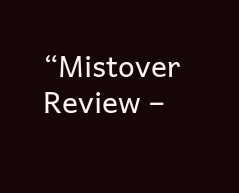“Mistover Review –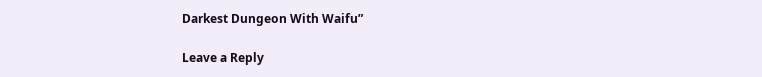Darkest Dungeon With Waifu”

Leave a Reply